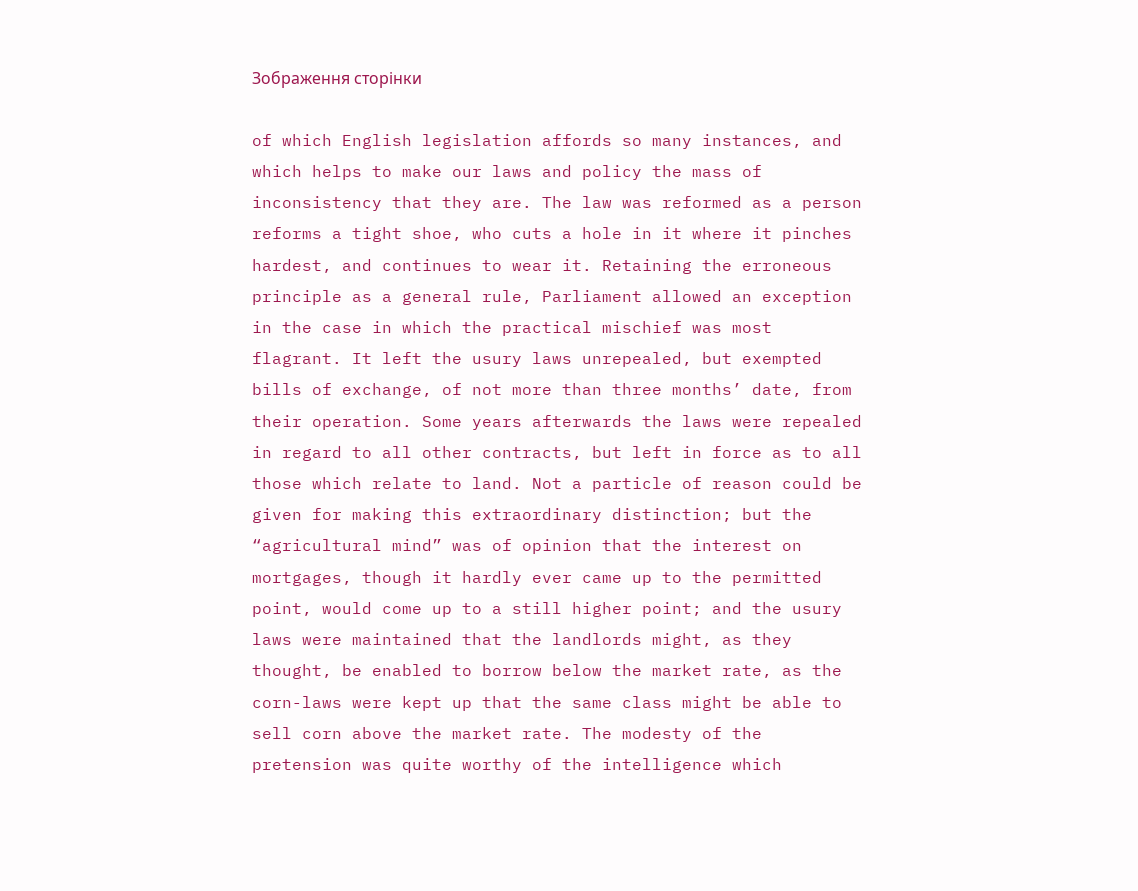Зображення сторінки

of which English legislation affords so many instances, and which helps to make our laws and policy the mass of inconsistency that they are. The law was reformed as a person reforms a tight shoe, who cuts a hole in it where it pinches hardest, and continues to wear it. Retaining the erroneous principle as a general rule, Parliament allowed an exception in the case in which the practical mischief was most flagrant. It left the usury laws unrepealed, but exempted bills of exchange, of not more than three months’ date, from their operation. Some years afterwards the laws were repealed in regard to all other contracts, but left in force as to all those which relate to land. Not a particle of reason could be given for making this extraordinary distinction; but the “agricultural mind” was of opinion that the interest on mortgages, though it hardly ever came up to the permitted point, would come up to a still higher point; and the usury laws were maintained that the landlords might, as they thought, be enabled to borrow below the market rate, as the corn-laws were kept up that the same class might be able to sell corn above the market rate. The modesty of the pretension was quite worthy of the intelligence which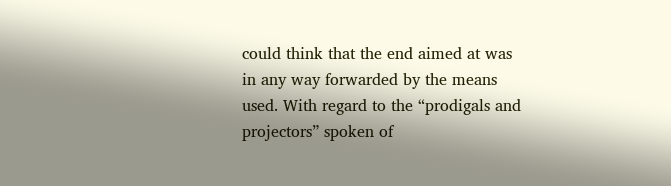could think that the end aimed at was in any way forwarded by the means used. With regard to the “prodigals and projectors” spoken of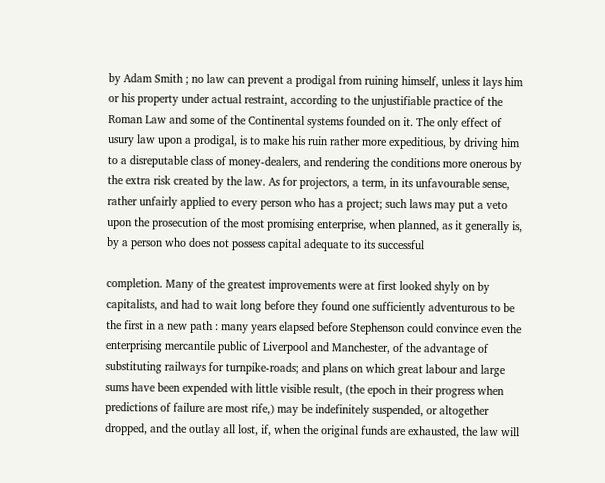by Adam Smith ; no law can prevent a prodigal from ruining himself, unless it lays him or his property under actual restraint, according to the unjustifiable practice of the Roman Law and some of the Continental systems founded on it. The only effect of usury law upon a prodigal, is to make his ruin rather more expeditious, by driving him to a disreputable class of money-dealers, and rendering the conditions more onerous by the extra risk created by the law. As for projectors, a term, in its unfavourable sense, rather unfairly applied to every person who has a project; such laws may put a veto upon the prosecution of the most promising enterprise, when planned, as it generally is, by a person who does not possess capital adequate to its successful

completion. Many of the greatest improvements were at first looked shyly on by capitalists, and had to wait long before they found one sufficiently adventurous to be the first in a new path : many years elapsed before Stephenson could convince even the enterprising mercantile public of Liverpool and Manchester, of the advantage of substituting railways for turnpike-roads; and plans on which great labour and large sums have been expended with little visible result, (the epoch in their progress when predictions of failure are most rife,) may be indefinitely suspended, or altogether dropped, and the outlay all lost, if, when the original funds are exhausted, the law will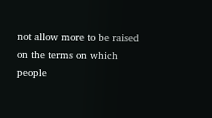not allow more to be raised on the terms on which people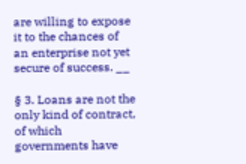are willing to expose it to the chances of an enterprise not yet secure of success. __

§ 3. Loans are not the only kind of contract, of which governments have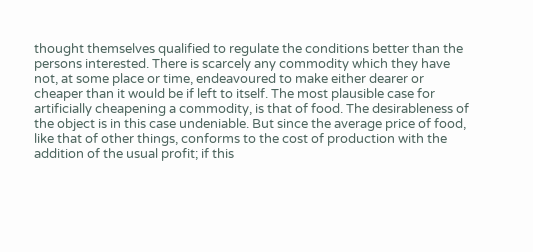thought themselves qualified to regulate the conditions better than the persons interested. There is scarcely any commodity which they have not, at some place or time, endeavoured to make either dearer or cheaper than it would be if left to itself. The most plausible case for artificially cheapening a commodity, is that of food. The desirableness of the object is in this case undeniable. But since the average price of food, like that of other things, conforms to the cost of production with the addition of the usual profit; if this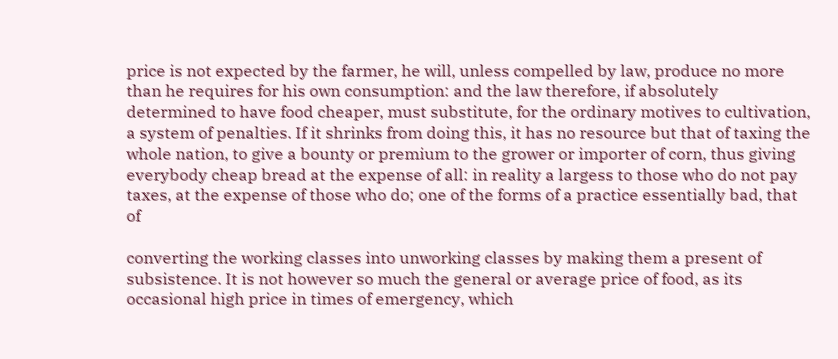price is not expected by the farmer, he will, unless compelled by law, produce no more than he requires for his own consumption: and the law therefore, if absolutely determined to have food cheaper, must substitute, for the ordinary motives to cultivation, a system of penalties. If it shrinks from doing this, it has no resource but that of taxing the whole nation, to give a bounty or premium to the grower or importer of corn, thus giving everybody cheap bread at the expense of all: in reality a largess to those who do not pay taxes, at the expense of those who do; one of the forms of a practice essentially bad, that of

converting the working classes into unworking classes by making them a present of subsistence. It is not however so much the general or average price of food, as its occasional high price in times of emergency, which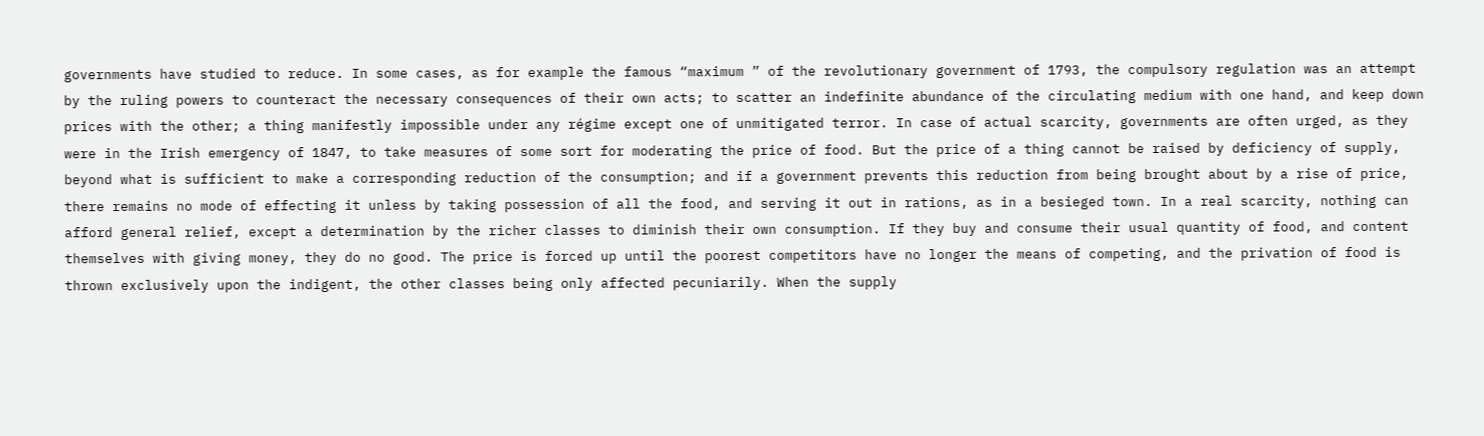governments have studied to reduce. In some cases, as for example the famous “maximum ” of the revolutionary government of 1793, the compulsory regulation was an attempt by the ruling powers to counteract the necessary consequences of their own acts; to scatter an indefinite abundance of the circulating medium with one hand, and keep down prices with the other; a thing manifestly impossible under any régime except one of unmitigated terror. In case of actual scarcity, governments are often urged, as they were in the Irish emergency of 1847, to take measures of some sort for moderating the price of food. But the price of a thing cannot be raised by deficiency of supply, beyond what is sufficient to make a corresponding reduction of the consumption; and if a government prevents this reduction from being brought about by a rise of price, there remains no mode of effecting it unless by taking possession of all the food, and serving it out in rations, as in a besieged town. In a real scarcity, nothing can afford general relief, except a determination by the richer classes to diminish their own consumption. If they buy and consume their usual quantity of food, and content themselves with giving money, they do no good. The price is forced up until the poorest competitors have no longer the means of competing, and the privation of food is thrown exclusively upon the indigent, the other classes being only affected pecuniarily. When the supply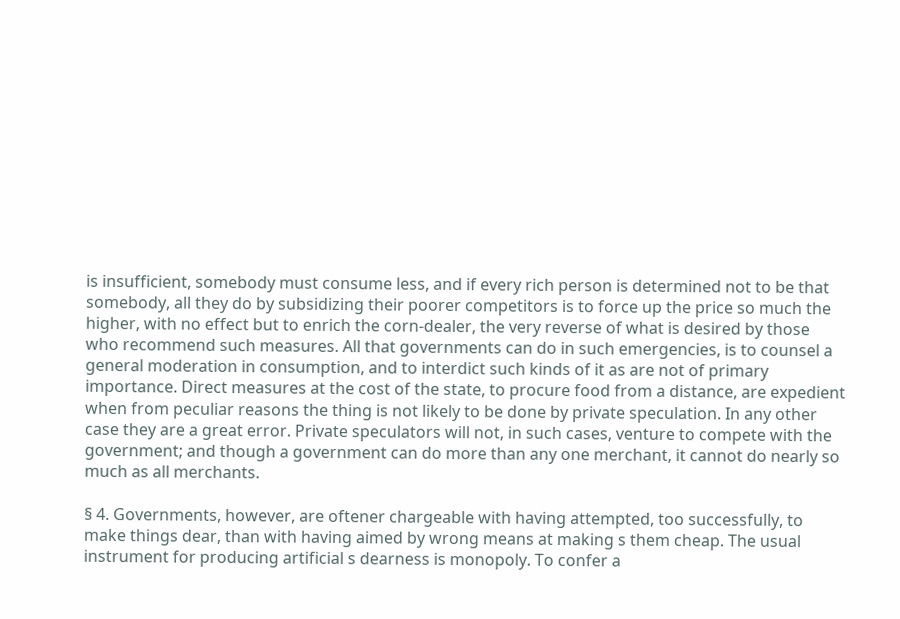is insufficient, somebody must consume less, and if every rich person is determined not to be that somebody, all they do by subsidizing their poorer competitors is to force up the price so much the higher, with no effect but to enrich the corn-dealer, the very reverse of what is desired by those who recommend such measures. All that governments can do in such emergencies, is to counsel a general moderation in consumption, and to interdict such kinds of it as are not of primary importance. Direct measures at the cost of the state, to procure food from a distance, are expedient when from peculiar reasons the thing is not likely to be done by private speculation. In any other case they are a great error. Private speculators will not, in such cases, venture to compete with the government; and though a government can do more than any one merchant, it cannot do nearly so much as all merchants.

§ 4. Governments, however, are oftener chargeable with having attempted, too successfully, to make things dear, than with having aimed by wrong means at making s them cheap. The usual instrument for producing artificial s dearness is monopoly. To confer a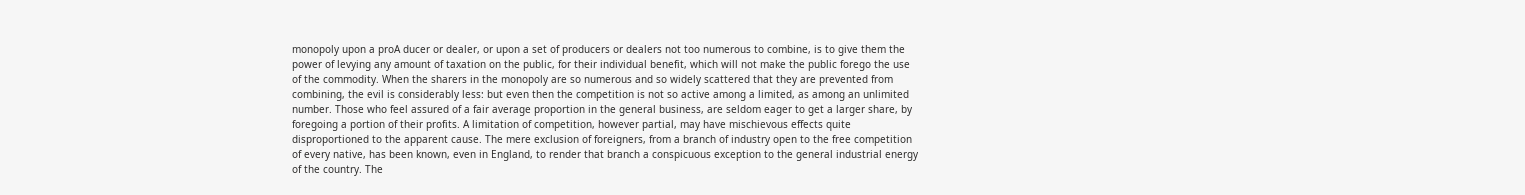monopoly upon a proA ducer or dealer, or upon a set of producers or dealers not too numerous to combine, is to give them the power of levying any amount of taxation on the public, for their individual benefit, which will not make the public forego the use of the commodity. When the sharers in the monopoly are so numerous and so widely scattered that they are prevented from combining, the evil is considerably less: but even then the competition is not so active among a limited, as among an unlimited number. Those who feel assured of a fair average proportion in the general business, are seldom eager to get a larger share, by foregoing a portion of their profits. A limitation of competition, however partial, may have mischievous effects quite disproportioned to the apparent cause. The mere exclusion of foreigners, from a branch of industry open to the free competition of every native, has been known, even in England, to render that branch a conspicuous exception to the general industrial energy of the country. The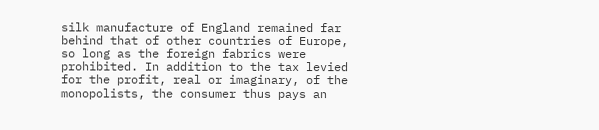silk manufacture of England remained far behind that of other countries of Europe, so long as the foreign fabrics were prohibited. In addition to the tax levied for the profit, real or imaginary, of the monopolists, the consumer thus pays an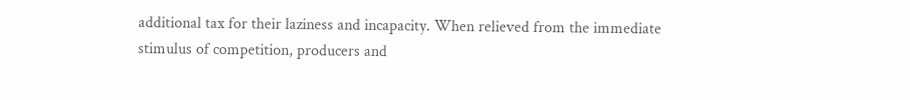additional tax for their laziness and incapacity. When relieved from the immediate stimulus of competition, producers and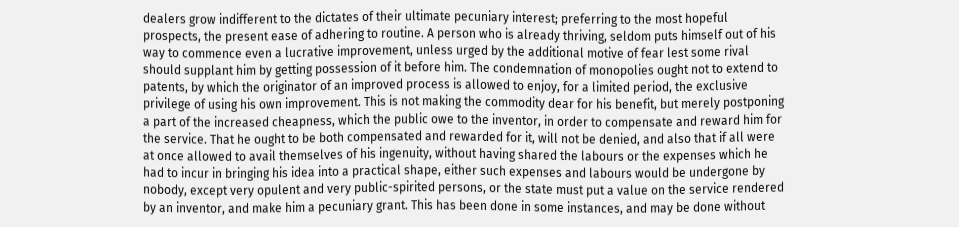dealers grow indifferent to the dictates of their ultimate pecuniary interest; preferring to the most hopeful prospects, the present ease of adhering to routine. A person who is already thriving, seldom puts himself out of his way to commence even a lucrative improvement, unless urged by the additional motive of fear lest some rival should supplant him by getting possession of it before him. The condemnation of monopolies ought not to extend to patents, by which the originator of an improved process is allowed to enjoy, for a limited period, the exclusive privilege of using his own improvement. This is not making the commodity dear for his benefit, but merely postponing a part of the increased cheapness, which the public owe to the inventor, in order to compensate and reward him for the service. That he ought to be both compensated and rewarded for it, will not be denied, and also that if all were at once allowed to avail themselves of his ingenuity, without having shared the labours or the expenses which he had to incur in bringing his idea into a practical shape, either such expenses and labours would be undergone by nobody, except very opulent and very public-spirited persons, or the state must put a value on the service rendered by an inventor, and make him a pecuniary grant. This has been done in some instances, and may be done without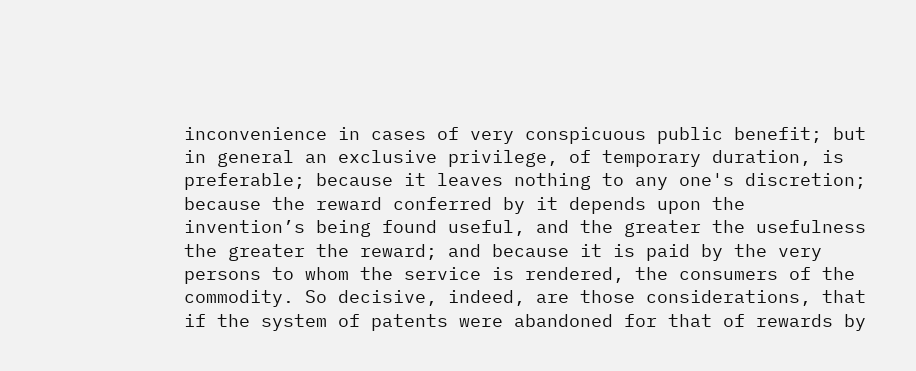inconvenience in cases of very conspicuous public benefit; but in general an exclusive privilege, of temporary duration, is preferable; because it leaves nothing to any one's discretion; because the reward conferred by it depends upon the invention’s being found useful, and the greater the usefulness the greater the reward; and because it is paid by the very persons to whom the service is rendered, the consumers of the commodity. So decisive, indeed, are those considerations, that if the system of patents were abandoned for that of rewards by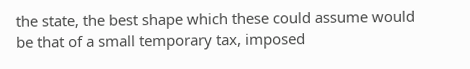the state, the best shape which these could assume would be that of a small temporary tax, imposed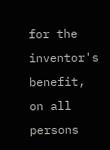for the inventor's benefit, on all persons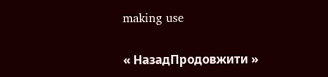making use

« НазадПродовжити »